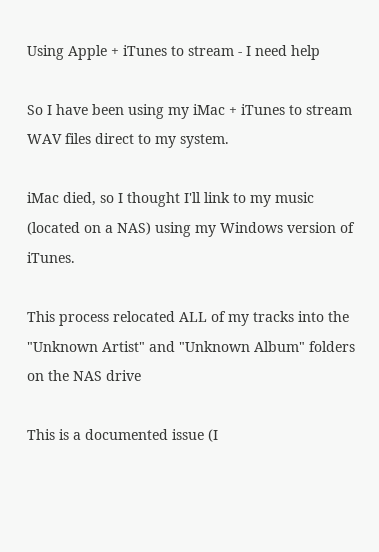Using Apple + iTunes to stream - I need help

So I have been using my iMac + iTunes to stream WAV files direct to my system.

iMac died, so I thought I'll link to my music (located on a NAS) using my Windows version of iTunes.

This process relocated ALL of my tracks into the "Unknown Artist" and "Unknown Album" folders on the NAS drive

This is a documented issue (I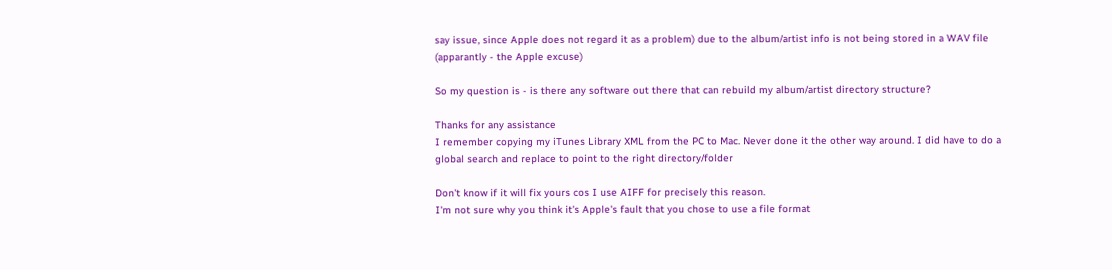say issue, since Apple does not regard it as a problem) due to the album/artist info is not being stored in a WAV file (apparantly - the Apple excuse)

So my question is - is there any software out there that can rebuild my album/artist directory structure?

Thanks for any assistance
I remember copying my iTunes Library XML from the PC to Mac. Never done it the other way around. I did have to do a global search and replace to point to the right directory/folder

Don't know if it will fix yours cos I use AIFF for precisely this reason.
I'm not sure why you think it's Apple's fault that you chose to use a file format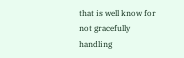that is well know for not gracefully handling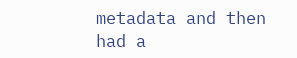metadata and then had a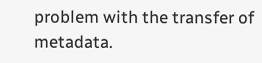problem with the transfer of metadata.